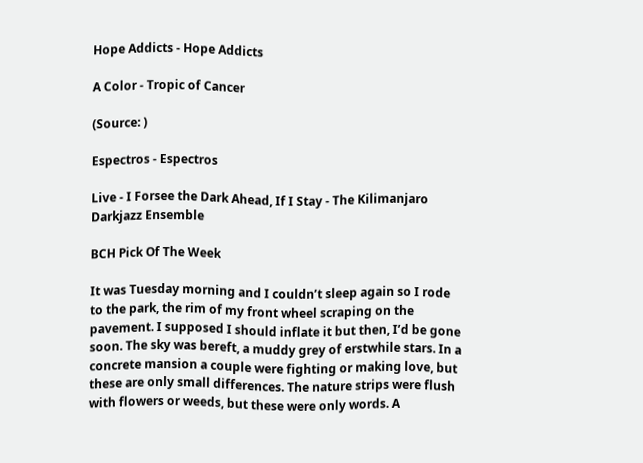Hope Addicts - Hope Addicts

A Color - Tropic of Cancer

(Source: )

Espectros - Espectros

Live - I Forsee the Dark Ahead, If I Stay - The Kilimanjaro Darkjazz Ensemble

BCH Pick Of The Week

It was Tuesday morning and I couldn’t sleep again so I rode to the park, the rim of my front wheel scraping on the pavement. I supposed I should inflate it but then, I’d be gone soon. The sky was bereft, a muddy grey of erstwhile stars. In a concrete mansion a couple were fighting or making love, but these are only small differences. The nature strips were flush with flowers or weeds, but these were only words. A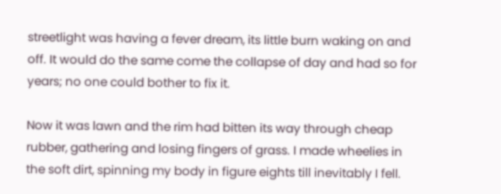streetlight was having a fever dream, its little burn waking on and off. It would do the same come the collapse of day and had so for years; no one could bother to fix it.

Now it was lawn and the rim had bitten its way through cheap rubber, gathering and losing fingers of grass. I made wheelies in the soft dirt, spinning my body in figure eights till inevitably I fell.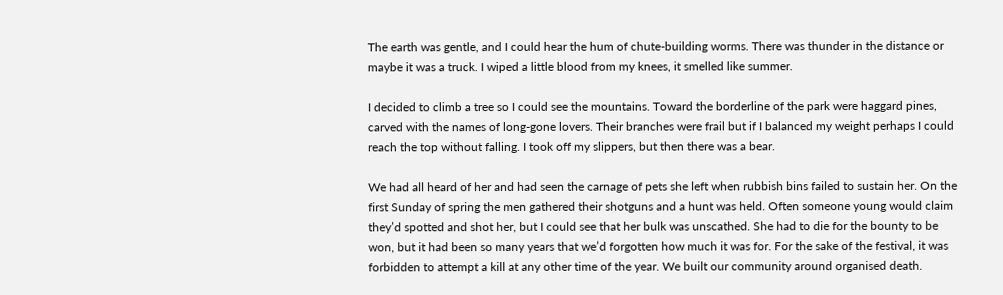The earth was gentle, and I could hear the hum of chute-building worms. There was thunder in the distance or maybe it was a truck. I wiped a little blood from my knees, it smelled like summer.

I decided to climb a tree so I could see the mountains. Toward the borderline of the park were haggard pines, carved with the names of long-gone lovers. Their branches were frail but if I balanced my weight perhaps I could reach the top without falling. I took off my slippers, but then there was a bear.

We had all heard of her and had seen the carnage of pets she left when rubbish bins failed to sustain her. On the first Sunday of spring the men gathered their shotguns and a hunt was held. Often someone young would claim they’d spotted and shot her, but I could see that her bulk was unscathed. She had to die for the bounty to be won, but it had been so many years that we’d forgotten how much it was for. For the sake of the festival, it was forbidden to attempt a kill at any other time of the year. We built our community around organised death.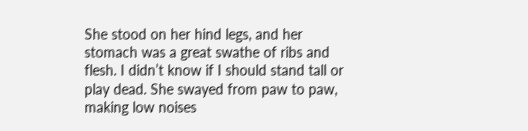She stood on her hind legs, and her stomach was a great swathe of ribs and flesh. I didn’t know if I should stand tall or play dead. She swayed from paw to paw, making low noises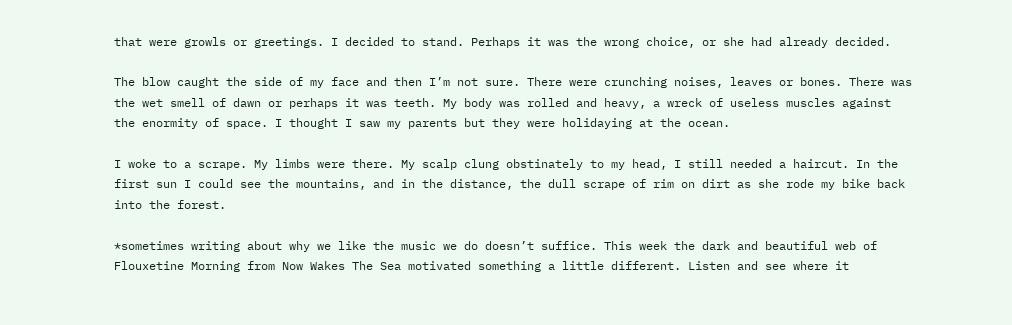that were growls or greetings. I decided to stand. Perhaps it was the wrong choice, or she had already decided.

The blow caught the side of my face and then I’m not sure. There were crunching noises, leaves or bones. There was the wet smell of dawn or perhaps it was teeth. My body was rolled and heavy, a wreck of useless muscles against the enormity of space. I thought I saw my parents but they were holidaying at the ocean.

I woke to a scrape. My limbs were there. My scalp clung obstinately to my head, I still needed a haircut. In the first sun I could see the mountains, and in the distance, the dull scrape of rim on dirt as she rode my bike back into the forest.

*sometimes writing about why we like the music we do doesn’t suffice. This week the dark and beautiful web of Flouxetine Morning from Now Wakes The Sea motivated something a little different. Listen and see where it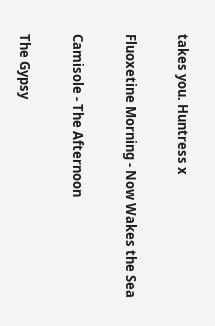takes you. Huntress x

Fluoxetine Morning - Now Wakes the Sea

Camisole - The Afternoon

The Gypsy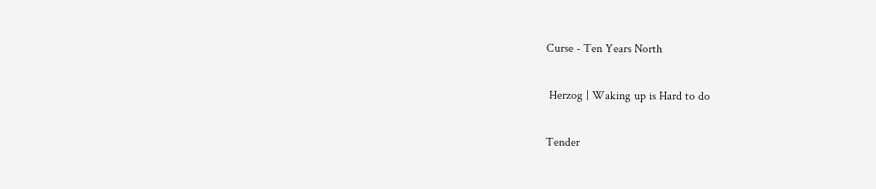Curse - Ten Years North

 Herzog | Waking up is Hard to do

Tender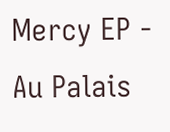Mercy EP - Au Palais